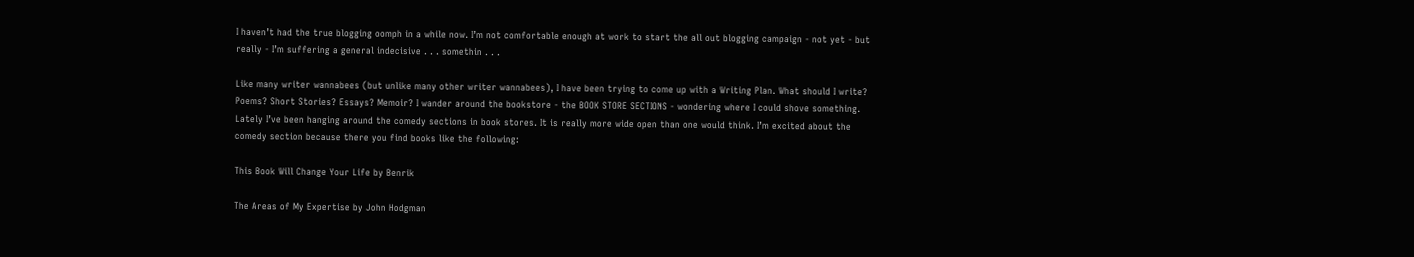I haven’t had the true blogging oomph in a while now. I’m not comfortable enough at work to start the all out blogging campaign - not yet - but really - I’m suffering a general indecisive . . . somethin . . .

Like many writer wannabees (but unlike many other writer wannabees), I have been trying to come up with a Writing Plan. What should I write? Poems? Short Stories? Essays? Memoir? I wander around the bookstore - the BOOK STORE SECTIONS - wondering where I could shove something. Lately I’ve been hanging around the comedy sections in book stores. It is really more wide open than one would think. I’m excited about the comedy section because there you find books like the following:

This Book Will Change Your Life by Benrik

The Areas of My Expertise by John Hodgman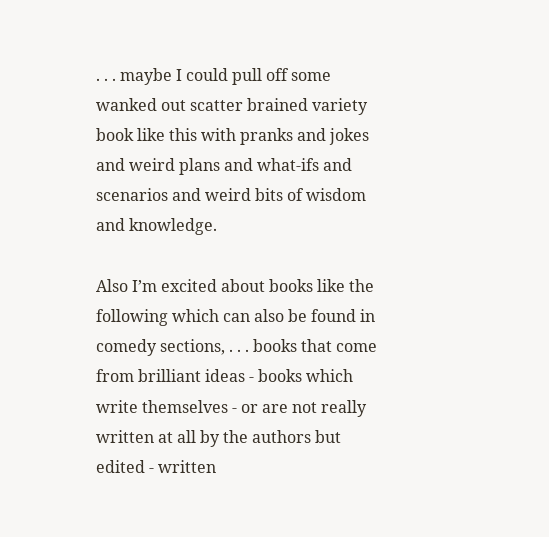. . . maybe I could pull off some wanked out scatter brained variety book like this with pranks and jokes and weird plans and what-ifs and scenarios and weird bits of wisdom and knowledge.

Also I’m excited about books like the following which can also be found in comedy sections, . . . books that come from brilliant ideas - books which write themselves - or are not really written at all by the authors but edited - written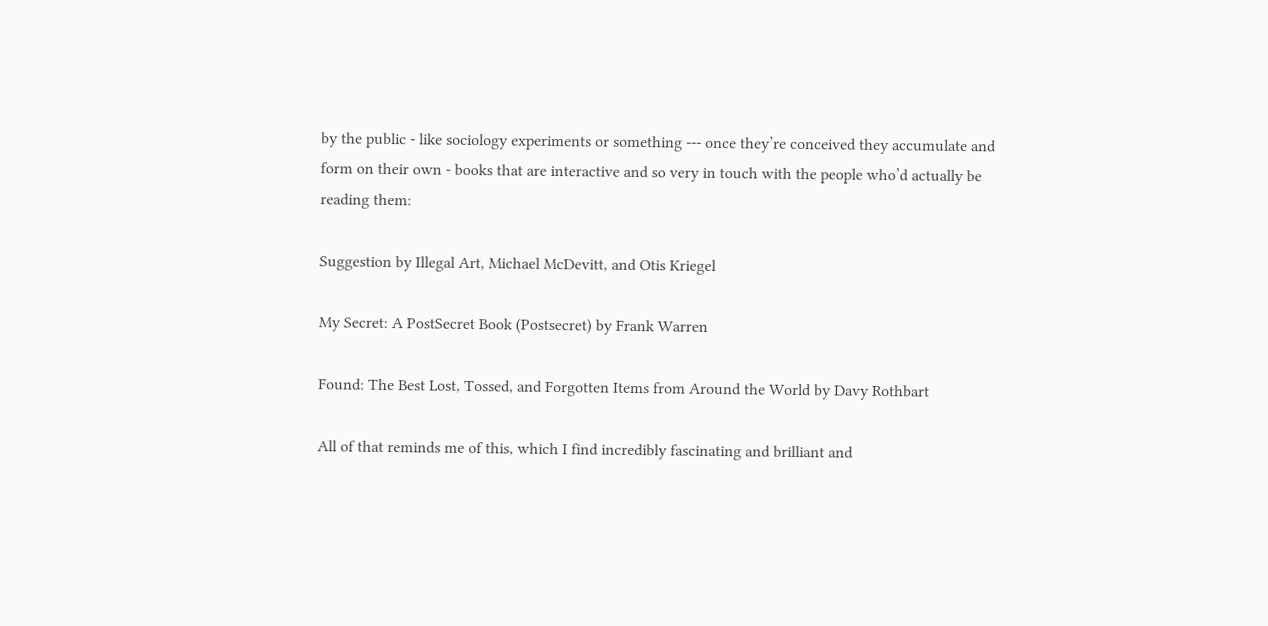by the public - like sociology experiments or something --- once they’re conceived they accumulate and form on their own - books that are interactive and so very in touch with the people who’d actually be reading them:

Suggestion by Illegal Art, Michael McDevitt, and Otis Kriegel

My Secret: A PostSecret Book (Postsecret) by Frank Warren

Found: The Best Lost, Tossed, and Forgotten Items from Around the World by Davy Rothbart

All of that reminds me of this, which I find incredibly fascinating and brilliant and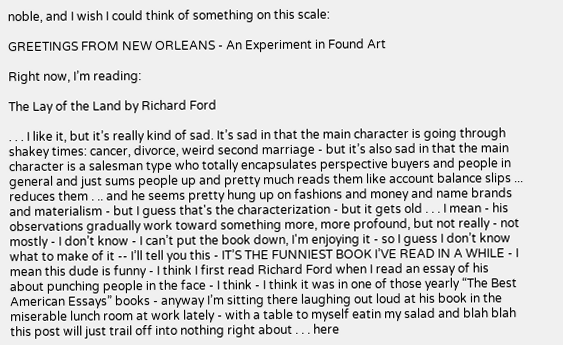noble, and I wish I could think of something on this scale:

GREETINGS FROM NEW ORLEANS - An Experiment in Found Art

Right now, I’m reading:

The Lay of the Land by Richard Ford

. . . I like it, but it’s really kind of sad. It’s sad in that the main character is going through shakey times: cancer, divorce, weird second marriage - but it’s also sad in that the main character is a salesman type who totally encapsulates perspective buyers and people in general and just sums people up and pretty much reads them like account balance slips ... reduces them . .. and he seems pretty hung up on fashions and money and name brands and materialism - but I guess that's the characterization - but it gets old . . . I mean - his observations gradually work toward something more, more profound, but not really - not mostly - I don’t know - I can’t put the book down, I'm enjoying it - so I guess I don’t know what to make of it -- I’ll tell you this - IT’S THE FUNNIEST BOOK I’VE READ IN A WHILE - I mean this dude is funny - I think I first read Richard Ford when I read an essay of his about punching people in the face - I think - I think it was in one of those yearly “The Best American Essays” books - anyway I’m sitting there laughing out loud at his book in the miserable lunch room at work lately - with a table to myself eatin my salad and blah blah this post will just trail off into nothing right about . . . here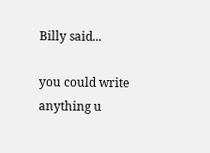Billy said...

you could write anything u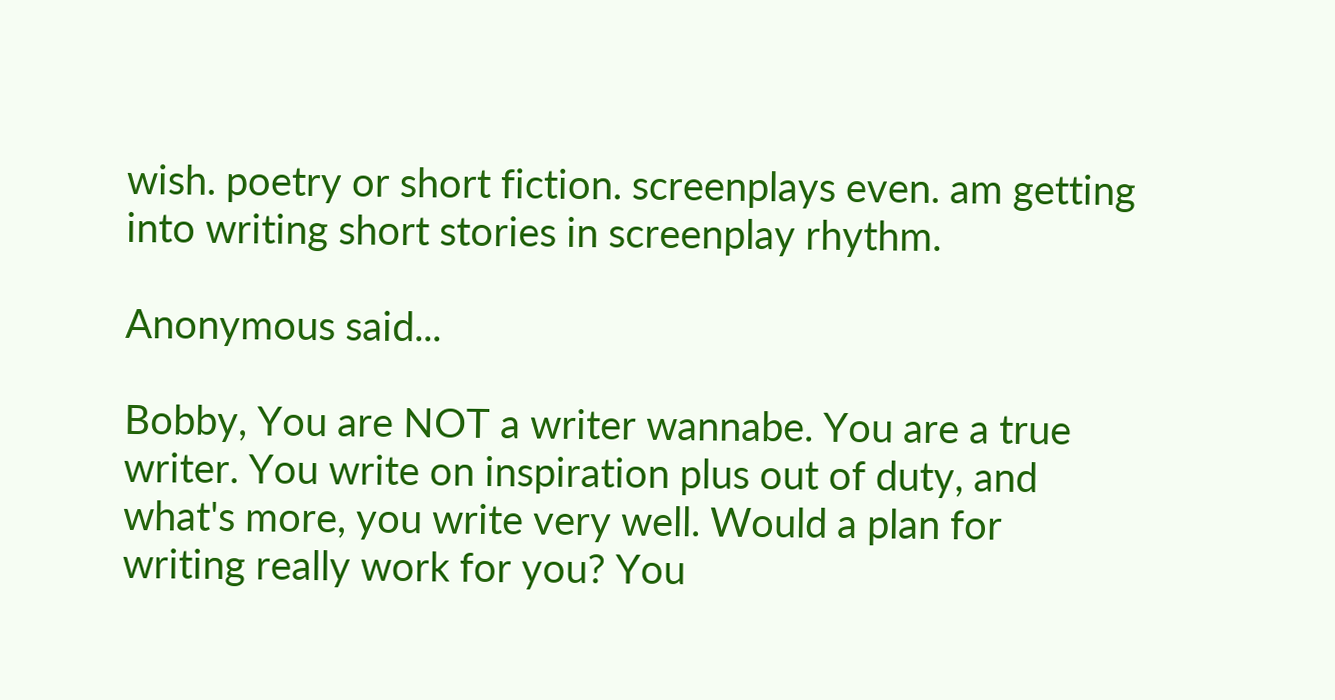wish. poetry or short fiction. screenplays even. am getting into writing short stories in screenplay rhythm.

Anonymous said...

Bobby, You are NOT a writer wannabe. You are a true writer. You write on inspiration plus out of duty, and what's more, you write very well. Would a plan for writing really work for you? You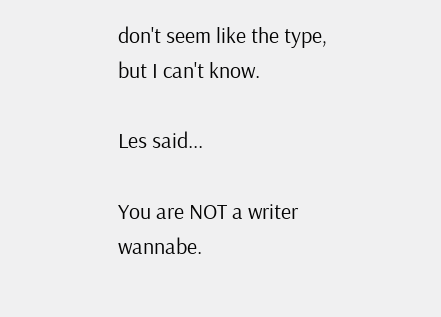don't seem like the type, but I can't know.

Les said...

You are NOT a writer wannabe.